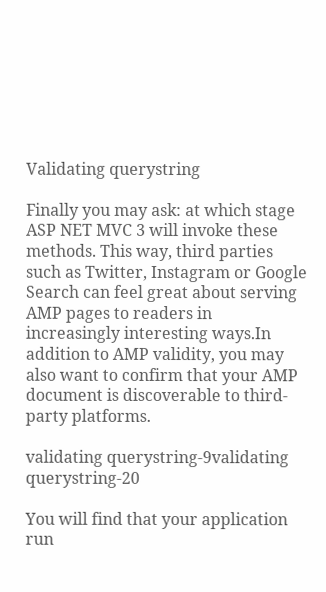Validating querystring

Finally you may ask: at which stage ASP NET MVC 3 will invoke these methods. This way, third parties such as Twitter, Instagram or Google Search can feel great about serving AMP pages to readers in increasingly interesting ways.In addition to AMP validity, you may also want to confirm that your AMP document is discoverable to third-party platforms.

validating querystring-9validating querystring-20

You will find that your application run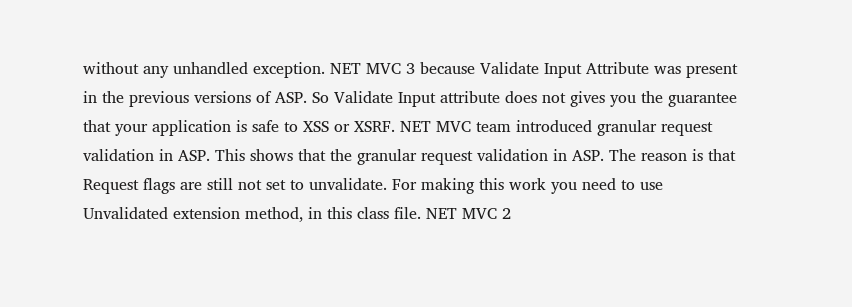without any unhandled exception. NET MVC 3 because Validate Input Attribute was present in the previous versions of ASP. So Validate Input attribute does not gives you the guarantee that your application is safe to XSS or XSRF. NET MVC team introduced granular request validation in ASP. This shows that the granular request validation in ASP. The reason is that Request flags are still not set to unvalidate. For making this work you need to use Unvalidated extension method, in this class file. NET MVC 2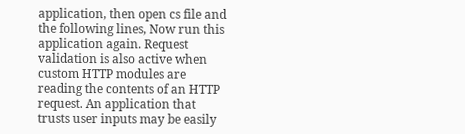application, then open cs file and the following lines, Now run this application again. Request validation is also active when custom HTTP modules are reading the contents of an HTTP request. An application that trusts user inputs may be easily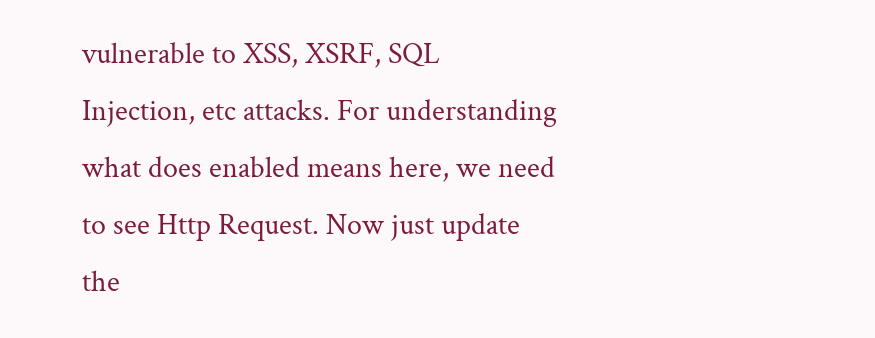vulnerable to XSS, XSRF, SQL Injection, etc attacks. For understanding what does enabled means here, we need to see Http Request. Now just update the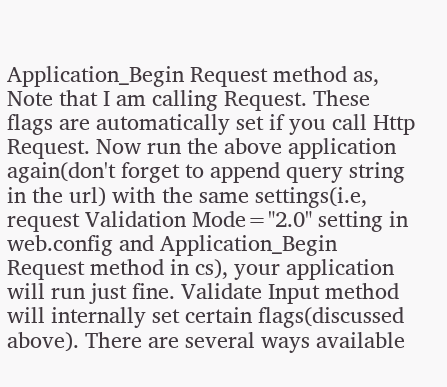Application_Begin Request method as, Note that I am calling Request. These flags are automatically set if you call Http Request. Now run the above application again(don't forget to append query string in the url) with the same settings(i.e, request Validation Mode="2.0" setting in web.config and Application_Begin Request method in cs), your application will run just fine. Validate Input method will internally set certain flags(discussed above). There are several ways available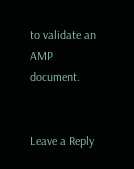to validate an AMP document.


Leave a Reply